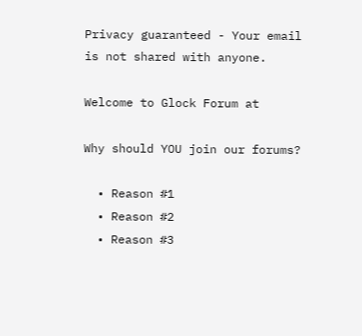Privacy guaranteed - Your email is not shared with anyone.

Welcome to Glock Forum at

Why should YOU join our forums?

  • Reason #1
  • Reason #2
  • Reason #3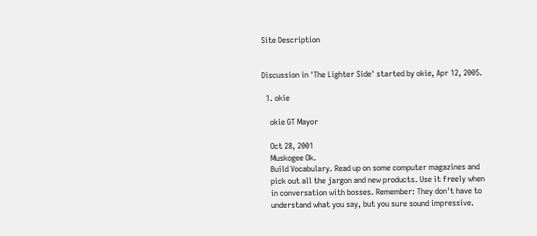Site Description


Discussion in 'The Lighter Side' started by okie, Apr 12, 2005.

  1. okie

    okie GT Mayor

    Oct 28, 2001
    Muskogee Ok.
    Build Vocabulary. Read up on some computer magazines and
    pick out all the jargon and new products. Use it freely when
    in conversation with bosses. Remember: They don't have to
    understand what you say, but you sure sound impressive.